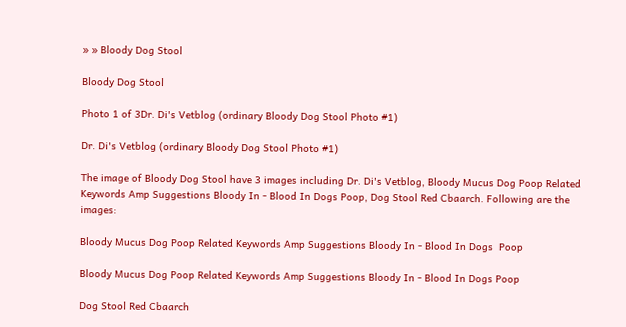» » Bloody Dog Stool

Bloody Dog Stool

Photo 1 of 3Dr. Di's Vetblog (ordinary Bloody Dog Stool Photo #1)

Dr. Di's Vetblog (ordinary Bloody Dog Stool Photo #1)

The image of Bloody Dog Stool have 3 images including Dr. Di's Vetblog, Bloody Mucus Dog Poop Related Keywords Amp Suggestions Bloody In - Blood In Dogs Poop, Dog Stool Red Cbaarch. Following are the images:

Bloody Mucus Dog Poop Related Keywords Amp Suggestions Bloody In - Blood In Dogs  Poop

Bloody Mucus Dog Poop Related Keywords Amp Suggestions Bloody In - Blood In Dogs Poop

Dog Stool Red Cbaarch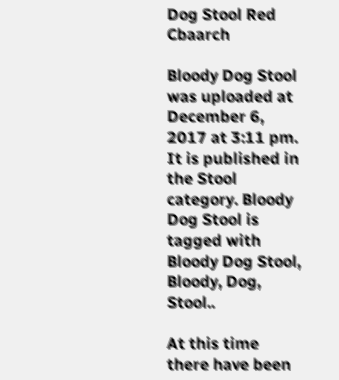Dog Stool Red Cbaarch

Bloody Dog Stool was uploaded at December 6, 2017 at 3:11 pm. It is published in the Stool category. Bloody Dog Stool is tagged with Bloody Dog Stool, Bloody, Dog, Stool..

At this time there have been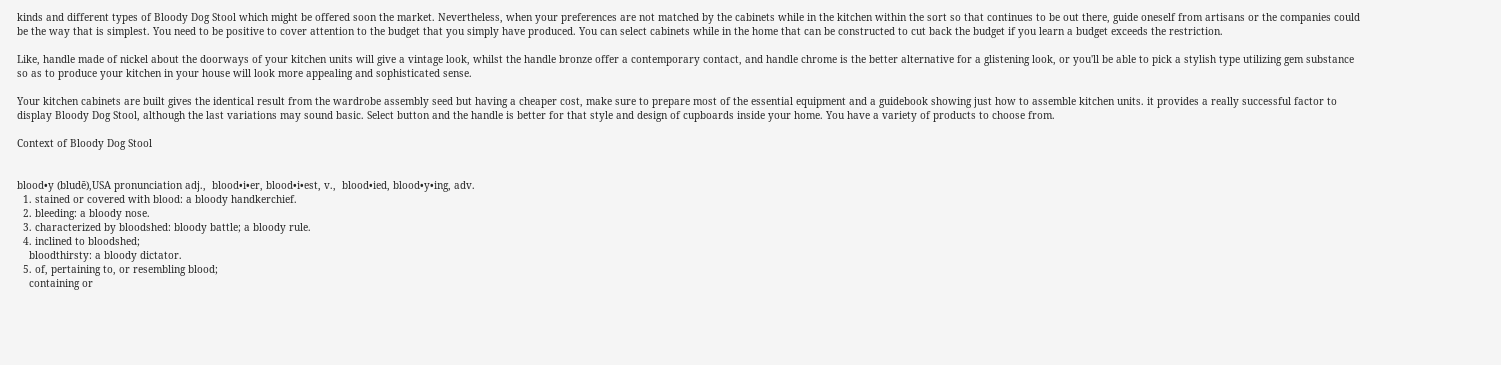kinds and different types of Bloody Dog Stool which might be offered soon the market. Nevertheless, when your preferences are not matched by the cabinets while in the kitchen within the sort so that continues to be out there, guide oneself from artisans or the companies could be the way that is simplest. You need to be positive to cover attention to the budget that you simply have produced. You can select cabinets while in the home that can be constructed to cut back the budget if you learn a budget exceeds the restriction.

Like, handle made of nickel about the doorways of your kitchen units will give a vintage look, whilst the handle bronze offer a contemporary contact, and handle chrome is the better alternative for a glistening look, or you'll be able to pick a stylish type utilizing gem substance so as to produce your kitchen in your house will look more appealing and sophisticated sense.

Your kitchen cabinets are built gives the identical result from the wardrobe assembly seed but having a cheaper cost, make sure to prepare most of the essential equipment and a guidebook showing just how to assemble kitchen units. it provides a really successful factor to display Bloody Dog Stool, although the last variations may sound basic. Select button and the handle is better for that style and design of cupboards inside your home. You have a variety of products to choose from.

Context of Bloody Dog Stool


blood•y (bludē),USA pronunciation adj.,  blood•i•er, blood•i•est, v.,  blood•ied, blood•y•ing, adv.
  1. stained or covered with blood: a bloody handkerchief.
  2. bleeding: a bloody nose.
  3. characterized by bloodshed: bloody battle; a bloody rule.
  4. inclined to bloodshed;
    bloodthirsty: a bloody dictator.
  5. of, pertaining to, or resembling blood;
    containing or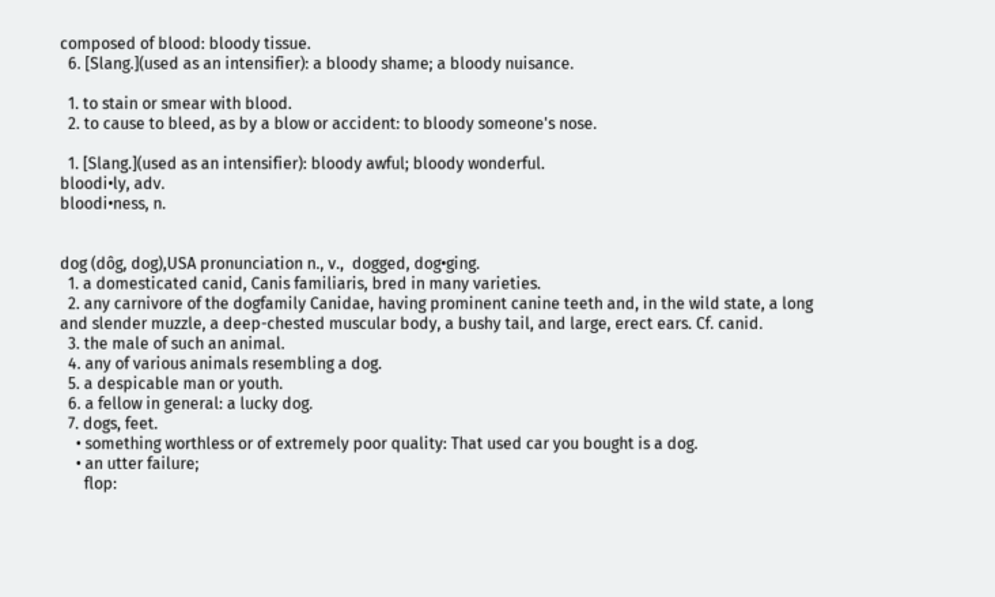composed of blood: bloody tissue.
  6. [Slang.](used as an intensifier): a bloody shame; a bloody nuisance.

  1. to stain or smear with blood.
  2. to cause to bleed, as by a blow or accident: to bloody someone's nose.

  1. [Slang.](used as an intensifier): bloody awful; bloody wonderful.
bloodi•ly, adv.
bloodi•ness, n.


dog (dôg, dog),USA pronunciation n., v.,  dogged, dog•ging.
  1. a domesticated canid, Canis familiaris, bred in many varieties.
  2. any carnivore of the dogfamily Canidae, having prominent canine teeth and, in the wild state, a long and slender muzzle, a deep-chested muscular body, a bushy tail, and large, erect ears. Cf. canid.
  3. the male of such an animal.
  4. any of various animals resembling a dog.
  5. a despicable man or youth.
  6. a fellow in general: a lucky dog.
  7. dogs, feet.
    • something worthless or of extremely poor quality: That used car you bought is a dog.
    • an utter failure;
      flop: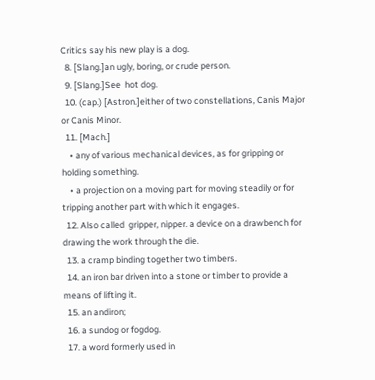Critics say his new play is a dog.
  8. [Slang.]an ugly, boring, or crude person.
  9. [Slang.]See  hot dog.
  10. (cap.) [Astron.]either of two constellations, Canis Major or Canis Minor.
  11. [Mach.]
    • any of various mechanical devices, as for gripping or holding something.
    • a projection on a moving part for moving steadily or for tripping another part with which it engages.
  12. Also called  gripper, nipper. a device on a drawbench for drawing the work through the die.
  13. a cramp binding together two timbers.
  14. an iron bar driven into a stone or timber to provide a means of lifting it.
  15. an andiron;
  16. a sundog or fogdog.
  17. a word formerly used in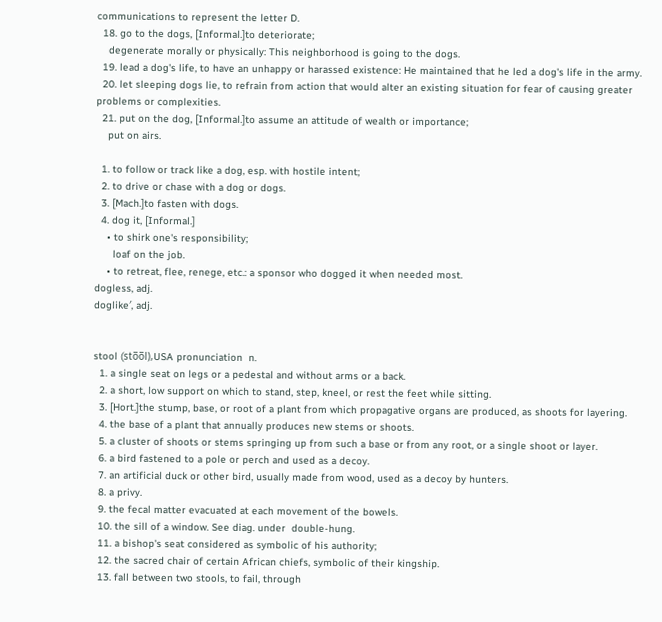communications to represent the letter D.
  18. go to the dogs, [Informal.]to deteriorate;
    degenerate morally or physically: This neighborhood is going to the dogs.
  19. lead a dog's life, to have an unhappy or harassed existence: He maintained that he led a dog's life in the army.
  20. let sleeping dogs lie, to refrain from action that would alter an existing situation for fear of causing greater problems or complexities.
  21. put on the dog, [Informal.]to assume an attitude of wealth or importance;
    put on airs.

  1. to follow or track like a dog, esp. with hostile intent;
  2. to drive or chase with a dog or dogs.
  3. [Mach.]to fasten with dogs.
  4. dog it, [Informal.]
    • to shirk one's responsibility;
      loaf on the job.
    • to retreat, flee, renege, etc.: a sponsor who dogged it when needed most.
dogless, adj.
doglike′, adj.


stool (sto̅o̅l),USA pronunciation  n.
  1. a single seat on legs or a pedestal and without arms or a back.
  2. a short, low support on which to stand, step, kneel, or rest the feet while sitting.
  3. [Hort.]the stump, base, or root of a plant from which propagative organs are produced, as shoots for layering.
  4. the base of a plant that annually produces new stems or shoots.
  5. a cluster of shoots or stems springing up from such a base or from any root, or a single shoot or layer.
  6. a bird fastened to a pole or perch and used as a decoy.
  7. an artificial duck or other bird, usually made from wood, used as a decoy by hunters.
  8. a privy.
  9. the fecal matter evacuated at each movement of the bowels.
  10. the sill of a window. See diag. under  double-hung.
  11. a bishop's seat considered as symbolic of his authority;
  12. the sacred chair of certain African chiefs, symbolic of their kingship.
  13. fall between two stools, to fail, through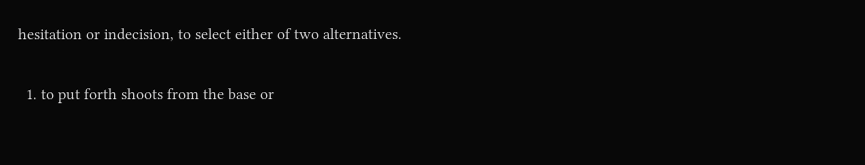hesitation or indecision, to select either of two alternatives.

  1. to put forth shoots from the base or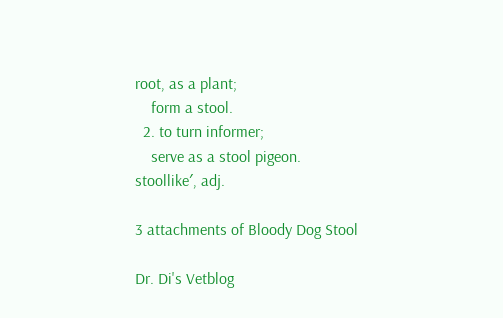root, as a plant;
    form a stool.
  2. to turn informer;
    serve as a stool pigeon.
stoollike′, adj.

3 attachments of Bloody Dog Stool

Dr. Di's Vetblog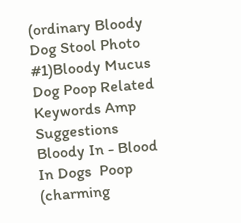(ordinary Bloody Dog Stool Photo #1)Bloody Mucus Dog Poop Related Keywords Amp Suggestions Bloody In - Blood In Dogs  Poop (charming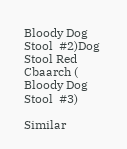Bloody Dog Stool  #2)Dog Stool Red Cbaarch ( Bloody Dog Stool  #3)

Similar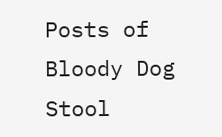Posts of Bloody Dog Stool